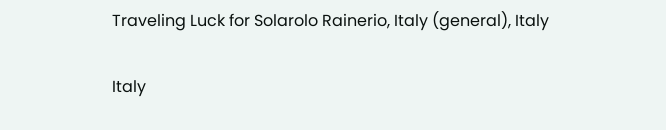Traveling Luck for Solarolo Rainerio, Italy (general), Italy

Italy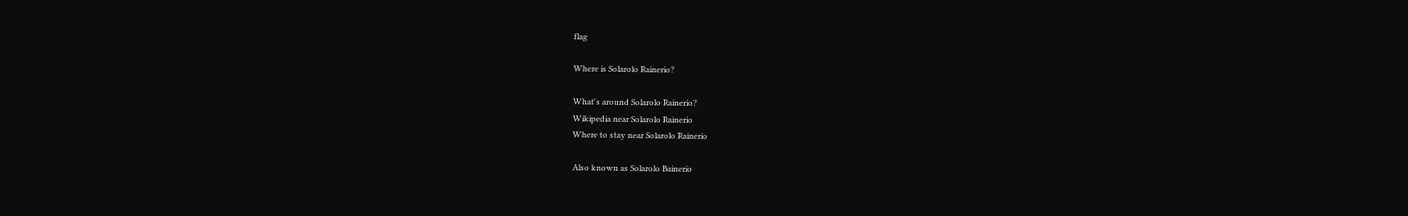flag

Where is Solarolo Rainerio?

What's around Solarolo Rainerio?
Wikipedia near Solarolo Rainerio
Where to stay near Solarolo Rainerio

Also known as Solarolo Bainerio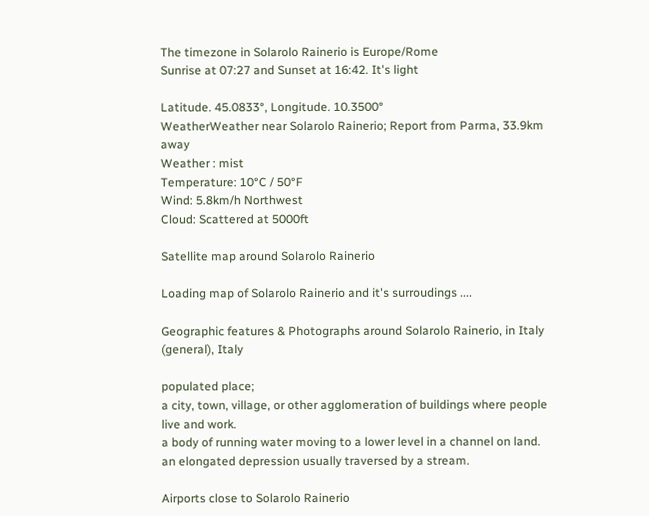The timezone in Solarolo Rainerio is Europe/Rome
Sunrise at 07:27 and Sunset at 16:42. It's light

Latitude. 45.0833°, Longitude. 10.3500°
WeatherWeather near Solarolo Rainerio; Report from Parma, 33.9km away
Weather : mist
Temperature: 10°C / 50°F
Wind: 5.8km/h Northwest
Cloud: Scattered at 5000ft

Satellite map around Solarolo Rainerio

Loading map of Solarolo Rainerio and it's surroudings ....

Geographic features & Photographs around Solarolo Rainerio, in Italy (general), Italy

populated place;
a city, town, village, or other agglomeration of buildings where people live and work.
a body of running water moving to a lower level in a channel on land.
an elongated depression usually traversed by a stream.

Airports close to Solarolo Rainerio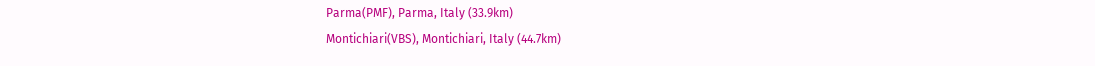Parma(PMF), Parma, Italy (33.9km)
Montichiari(VBS), Montichiari, Italy (44.7km)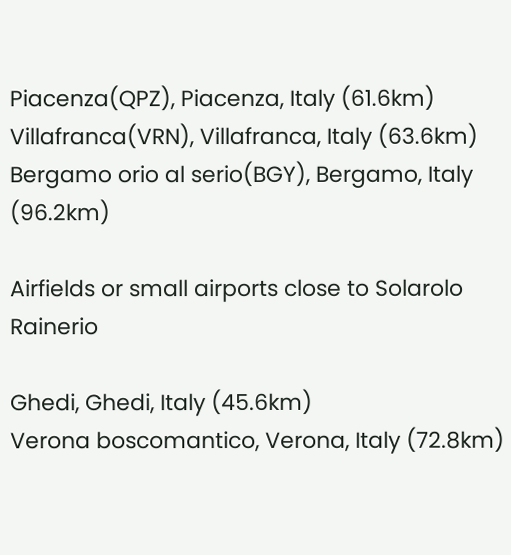Piacenza(QPZ), Piacenza, Italy (61.6km)
Villafranca(VRN), Villafranca, Italy (63.6km)
Bergamo orio al serio(BGY), Bergamo, Italy (96.2km)

Airfields or small airports close to Solarolo Rainerio

Ghedi, Ghedi, Italy (45.6km)
Verona boscomantico, Verona, Italy (72.8km)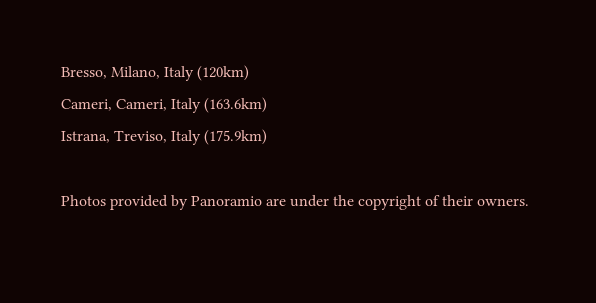Bresso, Milano, Italy (120km)
Cameri, Cameri, Italy (163.6km)
Istrana, Treviso, Italy (175.9km)

Photos provided by Panoramio are under the copyright of their owners.